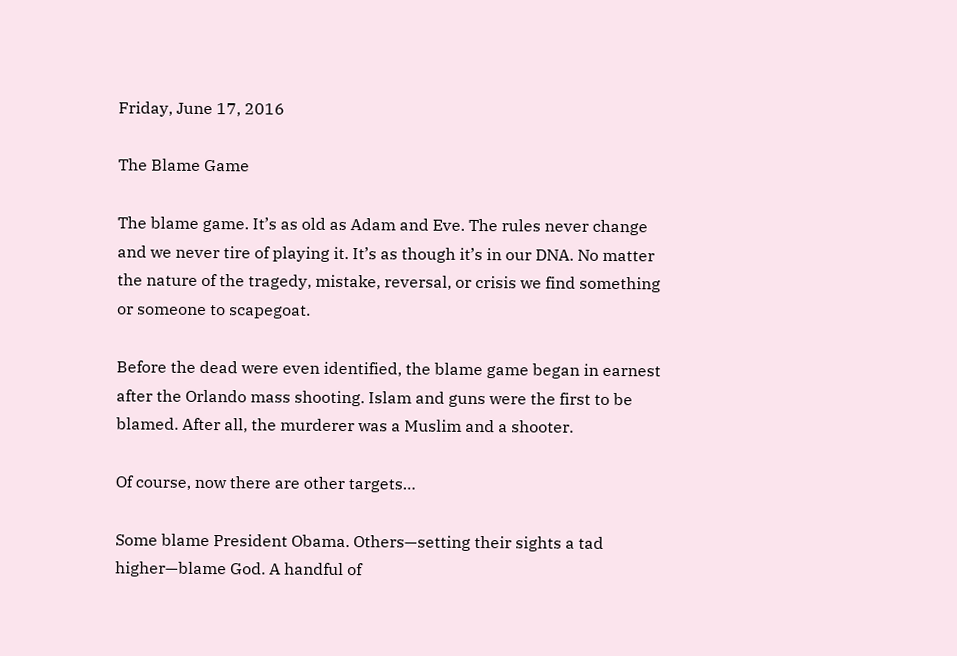Friday, June 17, 2016

The Blame Game

The blame game. It’s as old as Adam and Eve. The rules never change and we never tire of playing it. It’s as though it’s in our DNA. No matter the nature of the tragedy, mistake, reversal, or crisis we find something or someone to scapegoat.

Before the dead were even identified, the blame game began in earnest after the Orlando mass shooting. Islam and guns were the first to be blamed. After all, the murderer was a Muslim and a shooter.

Of course, now there are other targets…

Some blame President Obama. Others—setting their sights a tad higher—blame God. A handful of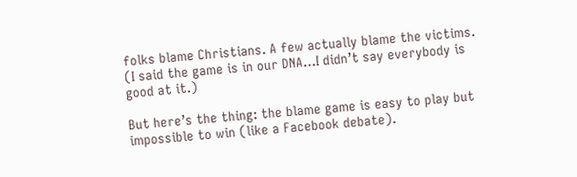folks blame Christians. A few actually blame the victims. (I said the game is in our DNA…I didn’t say everybody is good at it.)

But here’s the thing: the blame game is easy to play but impossible to win (like a Facebook debate).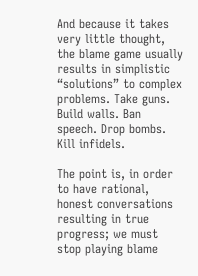And because it takes very little thought, the blame game usually results in simplistic “solutions” to complex problems. Take guns. Build walls. Ban speech. Drop bombs. Kill infidels.

The point is, in order to have rational, honest conversations resulting in true progress; we must stop playing blame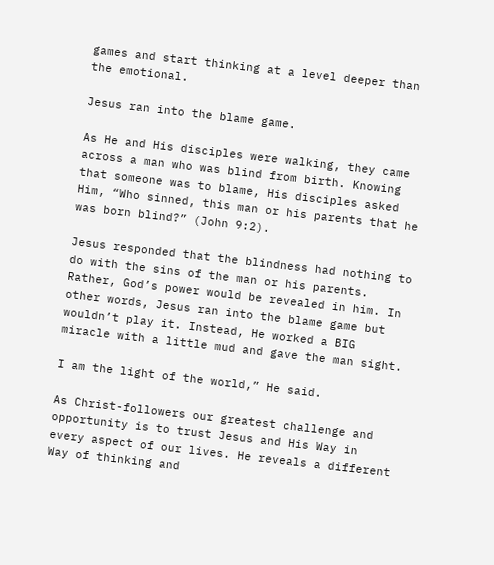games and start thinking at a level deeper than the emotional.

Jesus ran into the blame game.

As He and His disciples were walking, they came across a man who was blind from birth. Knowing that someone was to blame, His disciples asked Him, “Who sinned, this man or his parents that he was born blind?” (John 9:2).

Jesus responded that the blindness had nothing to do with the sins of the man or his parents. Rather, God’s power would be revealed in him. In other words, Jesus ran into the blame game but wouldn’t play it. Instead, He worked a BIG miracle with a little mud and gave the man sight.

I am the light of the world,” He said.

As Christ-followers our greatest challenge and opportunity is to trust Jesus and His Way in every aspect of our lives. He reveals a different Way of thinking and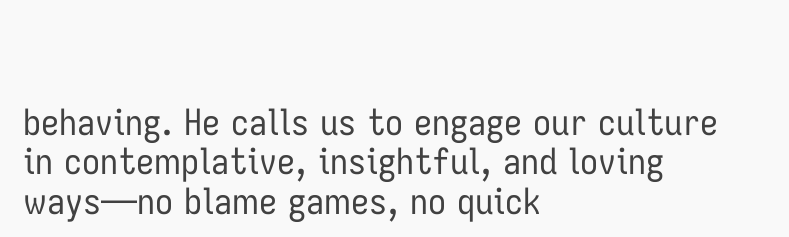behaving. He calls us to engage our culture in contemplative, insightful, and loving ways—no blame games, no quick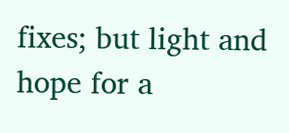fixes; but light and hope for a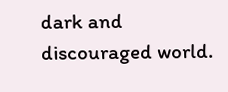dark and discouraged world.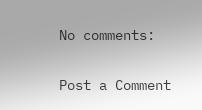No comments:

Post a Comment